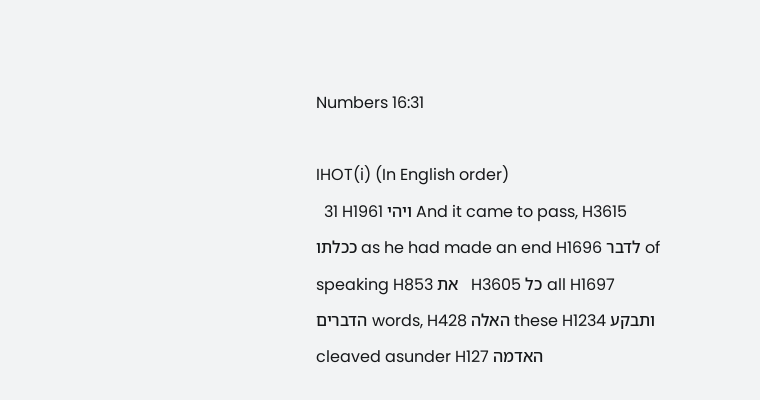Numbers 16:31

IHOT(i) (In English order)
  31 H1961 ויהי And it came to pass, H3615 ככלתו as he had made an end H1696 לדבר of speaking H853 את   H3605 כל all H1697 הדברים words, H428 האלה these H1234 ותבקע cleaved asunder H127 האדמה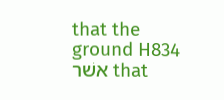that the ground H834 אשׁר that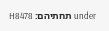H8478 תחתיהם׃ under